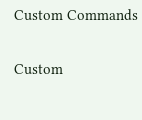Custom Commands

Custom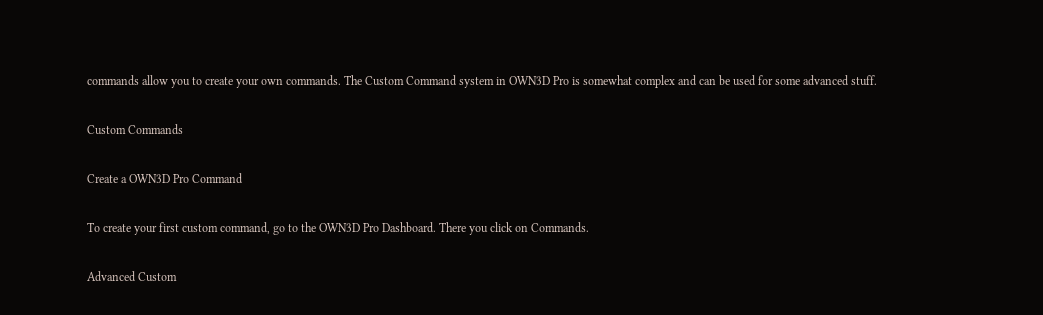commands allow you to create your own commands. The Custom Command system in OWN3D Pro is somewhat complex and can be used for some advanced stuff.

Custom Commands

Create a OWN3D Pro Command

To create your first custom command, go to the OWN3D Pro Dashboard. There you click on Commands.

Advanced Custom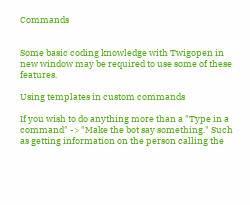Commands


Some basic coding knowledge with Twigopen in new window may be required to use some of these features.

Using templates in custom commands

If you wish to do anything more than a "Type in a command" -> "Make the bot say something." Such as getting information on the person calling the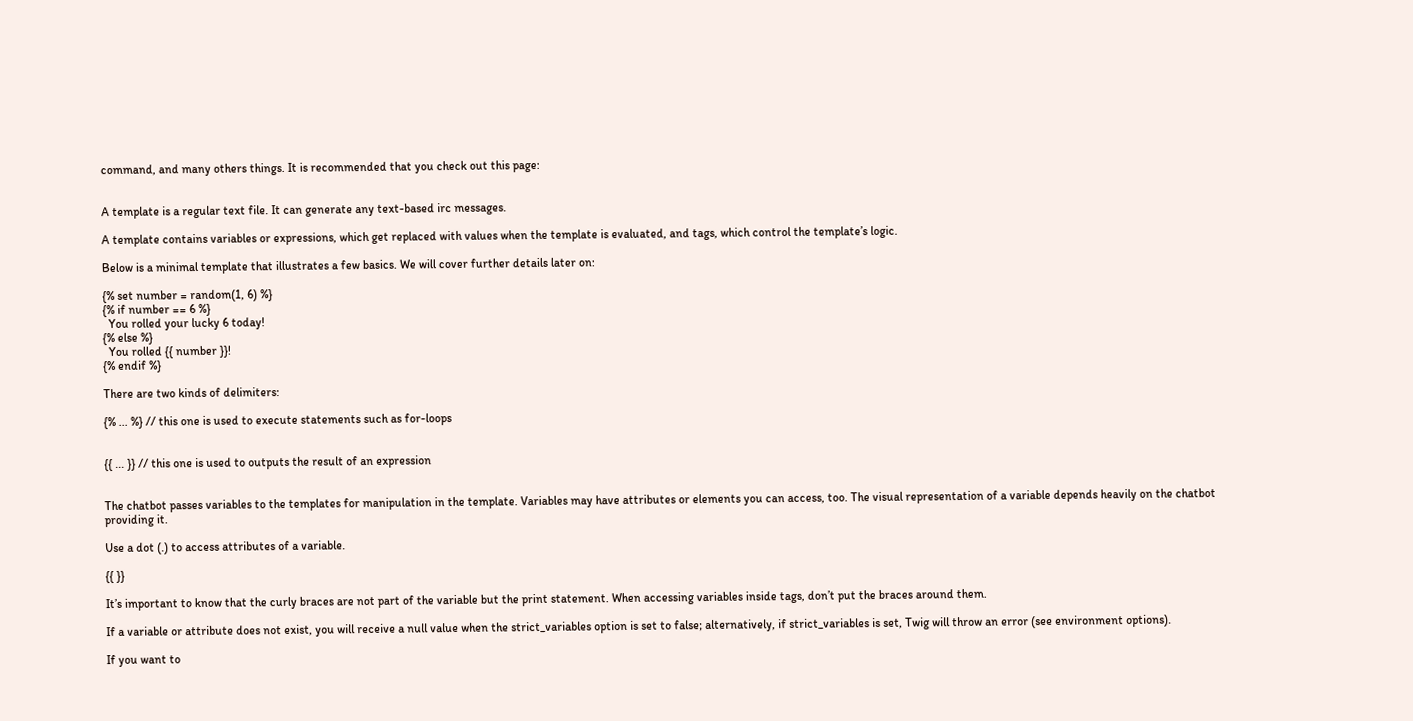command, and many others things. It is recommended that you check out this page:


A template is a regular text file. It can generate any text-based irc messages.

A template contains variables or expressions, which get replaced with values when the template is evaluated, and tags, which control the template’s logic.

Below is a minimal template that illustrates a few basics. We will cover further details later on:

{% set number = random(1, 6) %}
{% if number == 6 %}
  You rolled your lucky 6 today!
{% else %}
  You rolled {{ number }}!
{% endif %}

There are two kinds of delimiters:

{% ... %} // this one is used to execute statements such as for-loops


{{ ... }} // this one is used to outputs the result of an expression


The chatbot passes variables to the templates for manipulation in the template. Variables may have attributes or elements you can access, too. The visual representation of a variable depends heavily on the chatbot providing it.

Use a dot (.) to access attributes of a variable.

{{ }}

It’s important to know that the curly braces are not part of the variable but the print statement. When accessing variables inside tags, don’t put the braces around them.

If a variable or attribute does not exist, you will receive a null value when the strict_variables option is set to false; alternatively, if strict_variables is set, Twig will throw an error (see environment options).

If you want to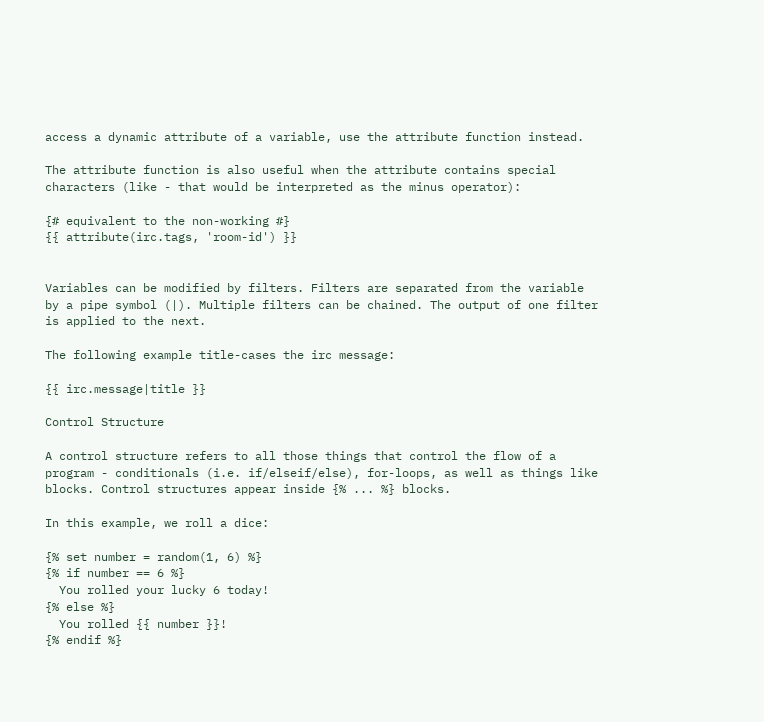access a dynamic attribute of a variable, use the attribute function instead.

The attribute function is also useful when the attribute contains special characters (like - that would be interpreted as the minus operator):

{# equivalent to the non-working #}
{{ attribute(irc.tags, 'room-id') }}


Variables can be modified by filters. Filters are separated from the variable by a pipe symbol (|). Multiple filters can be chained. The output of one filter is applied to the next.

The following example title-cases the irc message:

{{ irc.message|title }}

Control Structure

A control structure refers to all those things that control the flow of a program - conditionals (i.e. if/elseif/else), for-loops, as well as things like blocks. Control structures appear inside {% ... %} blocks.

In this example, we roll a dice:

{% set number = random(1, 6) %}
{% if number == 6 %}
  You rolled your lucky 6 today!
{% else %}
  You rolled {{ number }}!
{% endif %}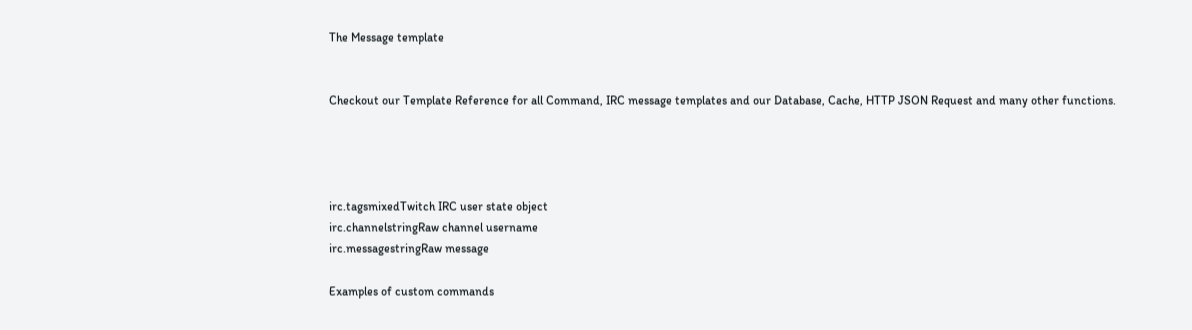The Message template


Checkout our Template Reference for all Command, IRC message templates and our Database, Cache, HTTP JSON Request and many other functions.




irc.tagsmixedTwitch IRC user state object
irc.channelstringRaw channel username
irc.messagestringRaw message

Examples of custom commands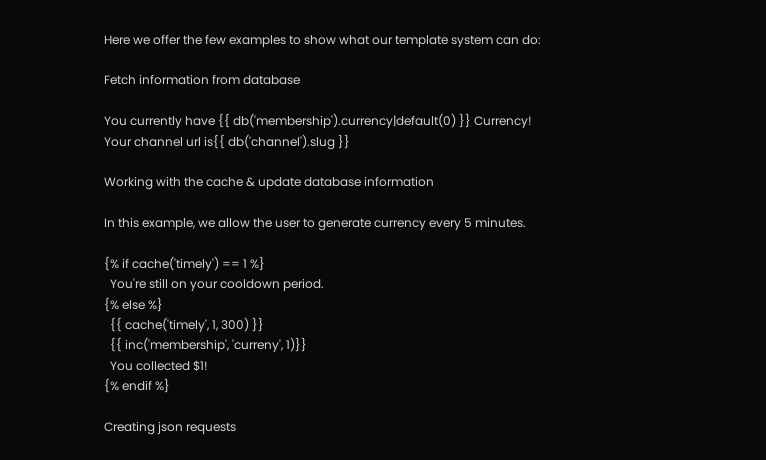Here we offer the few examples to show what our template system can do:

Fetch information from database

You currently have {{ db('membership').currency|default(0) }} Currency!
Your channel url is{{ db('channel').slug }}

Working with the cache & update database information

In this example, we allow the user to generate currency every 5 minutes.

{% if cache('timely') == 1 %}
  You're still on your cooldown period.
{% else %}
  {{ cache('timely', 1, 300) }}
  {{ inc('membership', 'curreny', 1)}}
  You collected $1!
{% endif %}

Creating json requests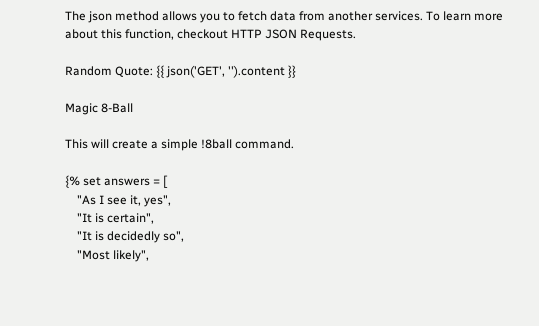The json method allows you to fetch data from another services. To learn more about this function, checkout HTTP JSON Requests.

Random Quote: {{ json('GET', '').content }}

Magic 8-Ball

This will create a simple !8ball command.

{% set answers = [
    "As I see it, yes",
    "It is certain",
    "It is decidedly so",
    "Most likely",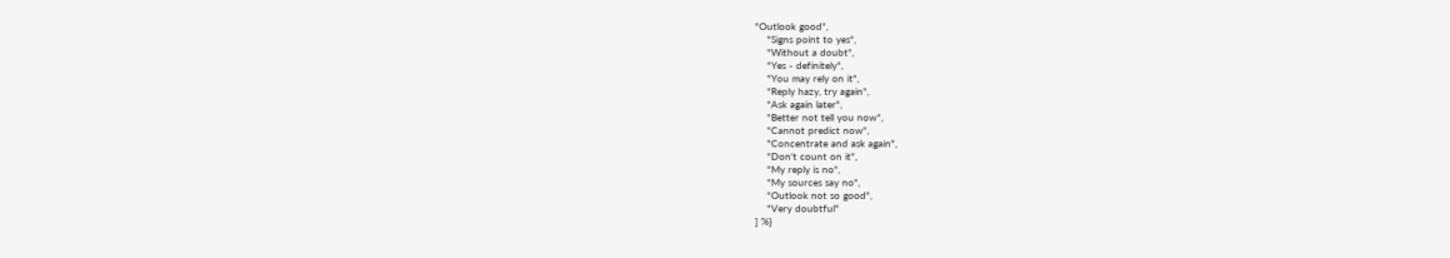"Outlook good",
    "Signs point to yes",
    "Without a doubt",
    "Yes - definitely",
    "You may rely on it",
    "Reply hazy, try again",
    "Ask again later",
    "Better not tell you now",
    "Cannot predict now",
    "Concentrate and ask again",
    "Don't count on it",
    "My reply is no",
    "My sources say no",
    "Outlook not so good",
    "Very doubtful"
] %}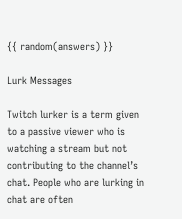{{ random(answers) }}

Lurk Messages

Twitch lurker is a term given to a passive viewer who is watching a stream but not contributing to the channel’s chat. People who are lurking in chat are often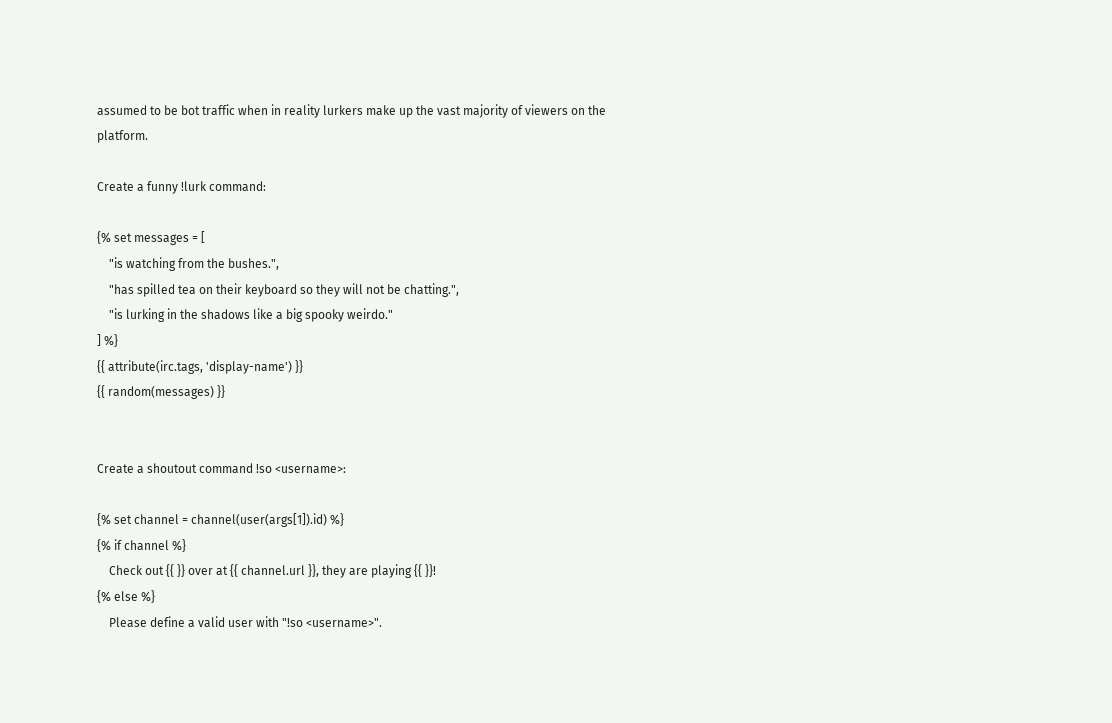assumed to be bot traffic when in reality lurkers make up the vast majority of viewers on the platform.

Create a funny !lurk command:

{% set messages = [
    "is watching from the bushes.",
    "has spilled tea on their keyboard so they will not be chatting.",
    "is lurking in the shadows like a big spooky weirdo."
] %}
{{ attribute(irc.tags, 'display-name') }}
{{ random(messages) }}


Create a shoutout command !so <username>:

{% set channel = channel(user(args[1]).id) %}
{% if channel %}
    Check out {{ }} over at {{ channel.url }}, they are playing {{ }}!
{% else %}
    Please define a valid user with "!so <username>".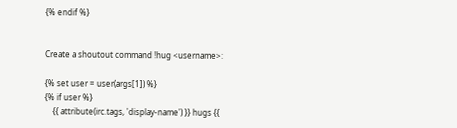{% endif %}


Create a shoutout command !hug <username>:

{% set user = user(args[1]) %}
{% if user %}
    {{ attribute(irc.tags, 'display-name') }} hugs {{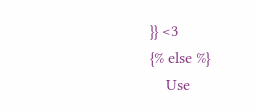}} <3
{% else %}
    Use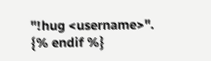"!hug <username>".
{% endif %}